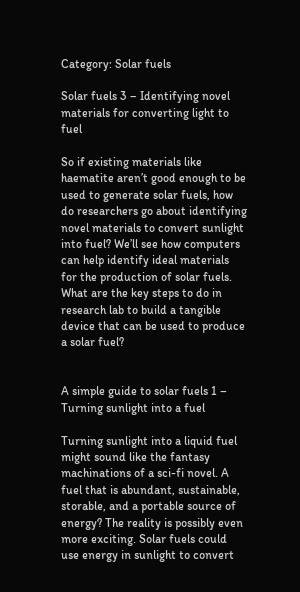Category: Solar fuels

Solar fuels 3 – Identifying novel materials for converting light to fuel

So if existing materials like haematite aren’t good enough to be used to generate solar fuels, how do researchers go about identifying novel materials to convert sunlight into fuel? We’ll see how computers can help identify ideal materials for the production of solar fuels. What are the key steps to do in research lab to build a tangible device that can be used to produce a solar fuel?


A simple guide to solar fuels 1 – Turning sunlight into a fuel

Turning sunlight into a liquid fuel might sound like the fantasy machinations of a sci-fi novel. A fuel that is abundant, sustainable, storable, and a portable source of energy? The reality is possibly even more exciting. Solar fuels could use energy in sunlight to convert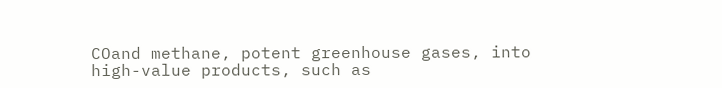COand methane, potent greenhouse gases, into high-value products, such as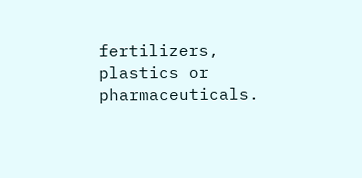fertilizers, plastics or pharmaceuticals.